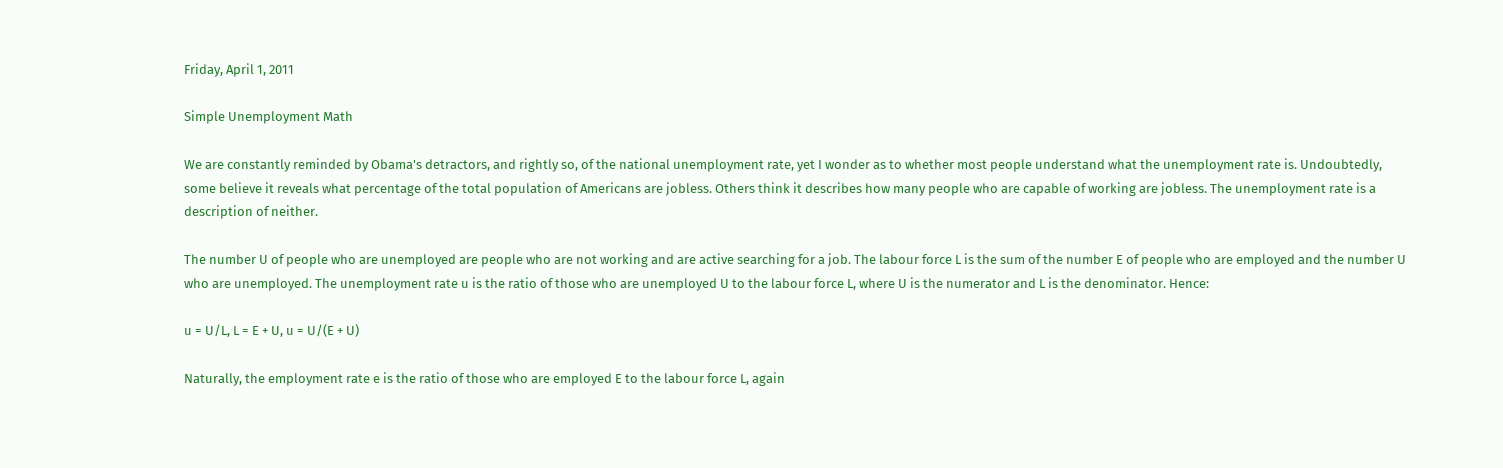Friday, April 1, 2011

Simple Unemployment Math

We are constantly reminded by Obama's detractors, and rightly so, of the national unemployment rate, yet I wonder as to whether most people understand what the unemployment rate is. Undoubtedly, some believe it reveals what percentage of the total population of Americans are jobless. Others think it describes how many people who are capable of working are jobless. The unemployment rate is a description of neither.

The number U of people who are unemployed are people who are not working and are active searching for a job. The labour force L is the sum of the number E of people who are employed and the number U who are unemployed. The unemployment rate u is the ratio of those who are unemployed U to the labour force L, where U is the numerator and L is the denominator. Hence:

u = U/L, L = E + U, u = U/(E + U)

Naturally, the employment rate e is the ratio of those who are employed E to the labour force L, again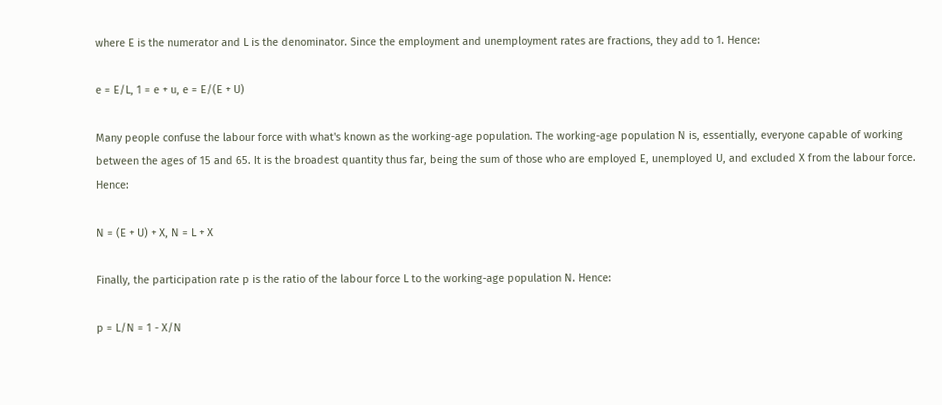where E is the numerator and L is the denominator. Since the employment and unemployment rates are fractions, they add to 1. Hence:

e = E/L, 1 = e + u, e = E/(E + U)

Many people confuse the labour force with what's known as the working-age population. The working-age population N is, essentially, everyone capable of working between the ages of 15 and 65. It is the broadest quantity thus far, being the sum of those who are employed E, unemployed U, and excluded X from the labour force. Hence:

N = (E + U) + X, N = L + X

Finally, the participation rate p is the ratio of the labour force L to the working-age population N. Hence:

p = L/N = 1 - X/N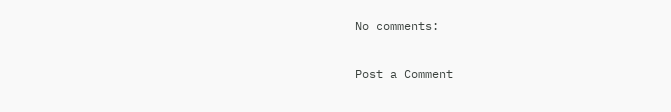No comments:

Post a Comment